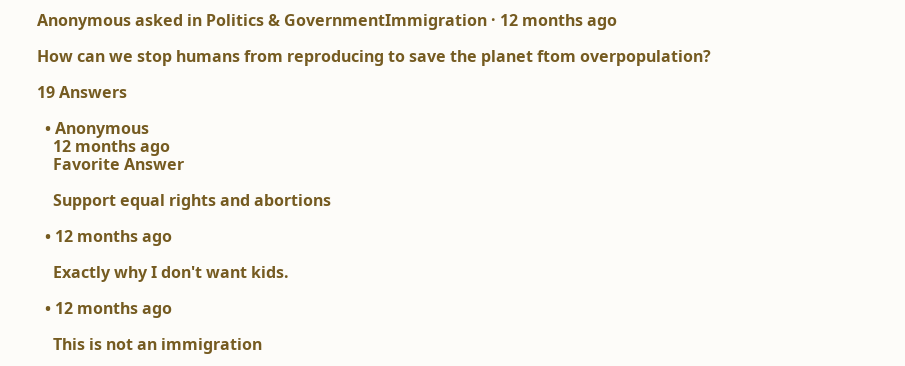Anonymous asked in Politics & GovernmentImmigration · 12 months ago

How can we stop humans from reproducing to save the planet ftom overpopulation?

19 Answers

  • Anonymous
    12 months ago
    Favorite Answer

    Support equal rights and abortions

  • 12 months ago

    Exactly why I don't want kids.

  • 12 months ago

    This is not an immigration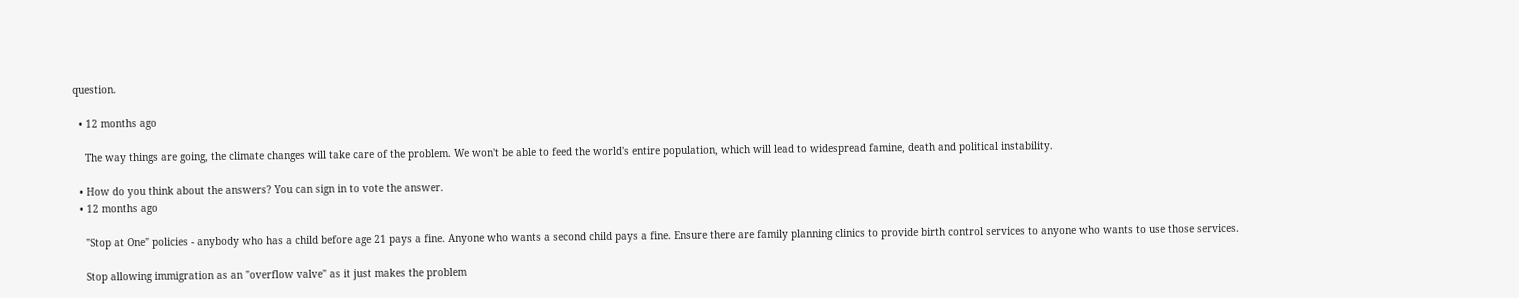question.

  • 12 months ago

    The way things are going, the climate changes will take care of the problem. We won't be able to feed the world's entire population, which will lead to widespread famine, death and political instability.

  • How do you think about the answers? You can sign in to vote the answer.
  • 12 months ago

    "Stop at One" policies - anybody who has a child before age 21 pays a fine. Anyone who wants a second child pays a fine. Ensure there are family planning clinics to provide birth control services to anyone who wants to use those services.

    Stop allowing immigration as an "overflow valve" as it just makes the problem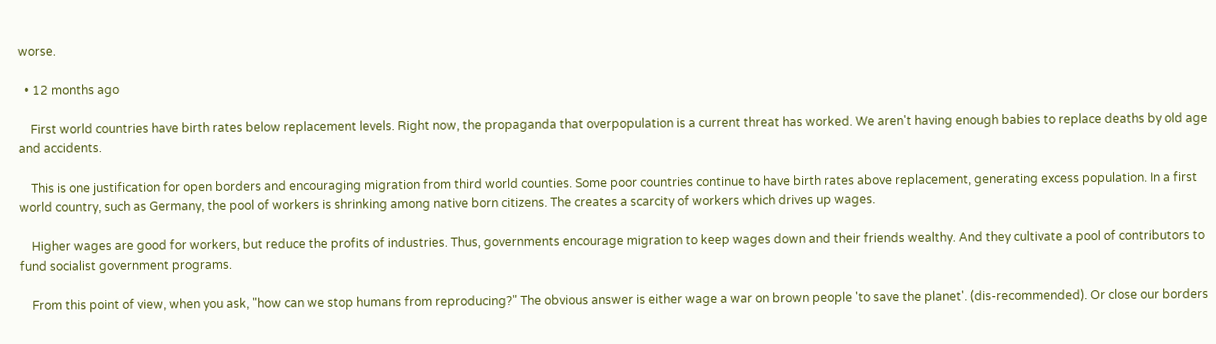worse.

  • 12 months ago

    First world countries have birth rates below replacement levels. Right now, the propaganda that overpopulation is a current threat has worked. We aren't having enough babies to replace deaths by old age and accidents.

    This is one justification for open borders and encouraging migration from third world counties. Some poor countries continue to have birth rates above replacement, generating excess population. In a first world country, such as Germany, the pool of workers is shrinking among native born citizens. The creates a scarcity of workers which drives up wages.

    Higher wages are good for workers, but reduce the profits of industries. Thus, governments encourage migration to keep wages down and their friends wealthy. And they cultivate a pool of contributors to fund socialist government programs.

    From this point of view, when you ask, "how can we stop humans from reproducing?" The obvious answer is either wage a war on brown people 'to save the planet'. (dis-recommended). Or close our borders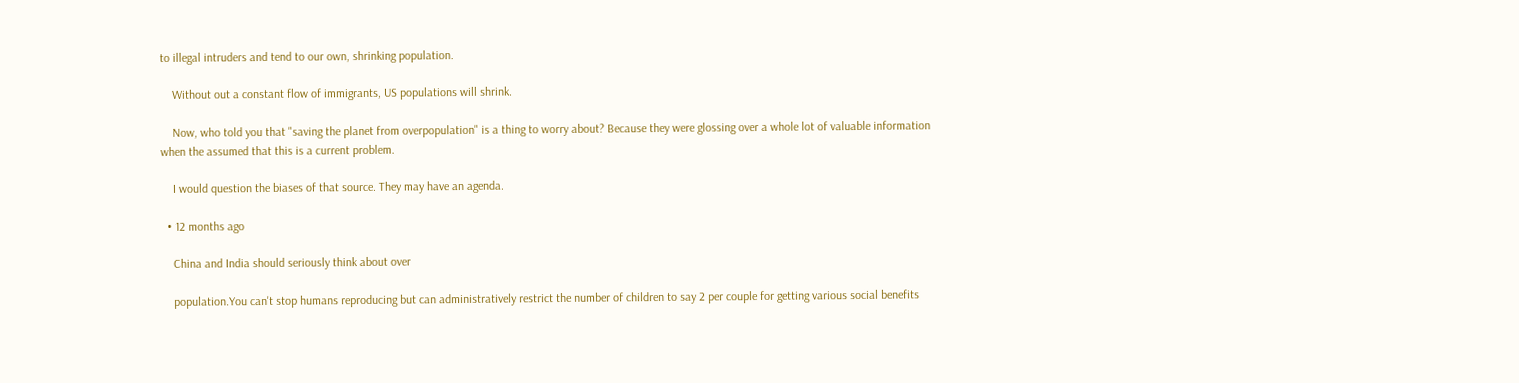to illegal intruders and tend to our own, shrinking population.

    Without out a constant flow of immigrants, US populations will shrink.

    Now, who told you that "saving the planet from overpopulation" is a thing to worry about? Because they were glossing over a whole lot of valuable information when the assumed that this is a current problem.

    I would question the biases of that source. They may have an agenda.

  • 12 months ago

    China and India should seriously think about over

    population.You can't stop humans reproducing but can administratively restrict the number of children to say 2 per couple for getting various social benefits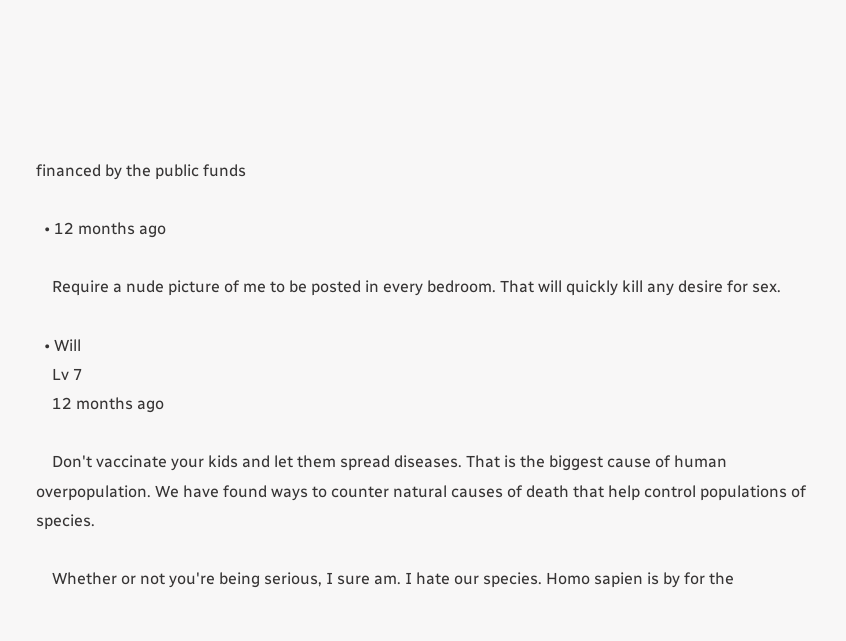financed by the public funds

  • 12 months ago

    Require a nude picture of me to be posted in every bedroom. That will quickly kill any desire for sex.

  • Will
    Lv 7
    12 months ago

    Don't vaccinate your kids and let them spread diseases. That is the biggest cause of human overpopulation. We have found ways to counter natural causes of death that help control populations of species.

    Whether or not you're being serious, I sure am. I hate our species. Homo sapien is by for the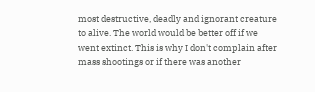most destructive, deadly and ignorant creature to alive. The world would be better off if we went extinct. This is why I don't complain after mass shootings or if there was another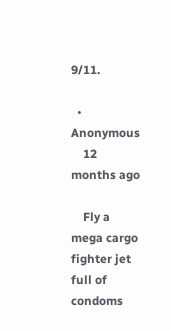9/11.

  • Anonymous
    12 months ago

    Fly a mega cargo fighter jet full of condoms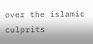over the islamic culprits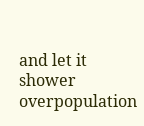and let it shower overpopulation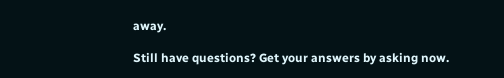away.

Still have questions? Get your answers by asking now.